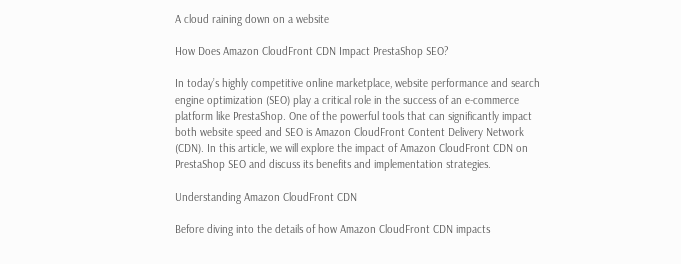A cloud raining down on a website

How Does Amazon CloudFront CDN Impact PrestaShop SEO?

In today’s highly competitive online marketplace, website performance and search engine optimization (SEO) play a critical role in the success of an e-commerce platform like PrestaShop. One of the powerful tools that can significantly impact both website speed and SEO is Amazon CloudFront Content Delivery Network (CDN). In this article, we will explore the impact of Amazon CloudFront CDN on PrestaShop SEO and discuss its benefits and implementation strategies.

Understanding Amazon CloudFront CDN

Before diving into the details of how Amazon CloudFront CDN impacts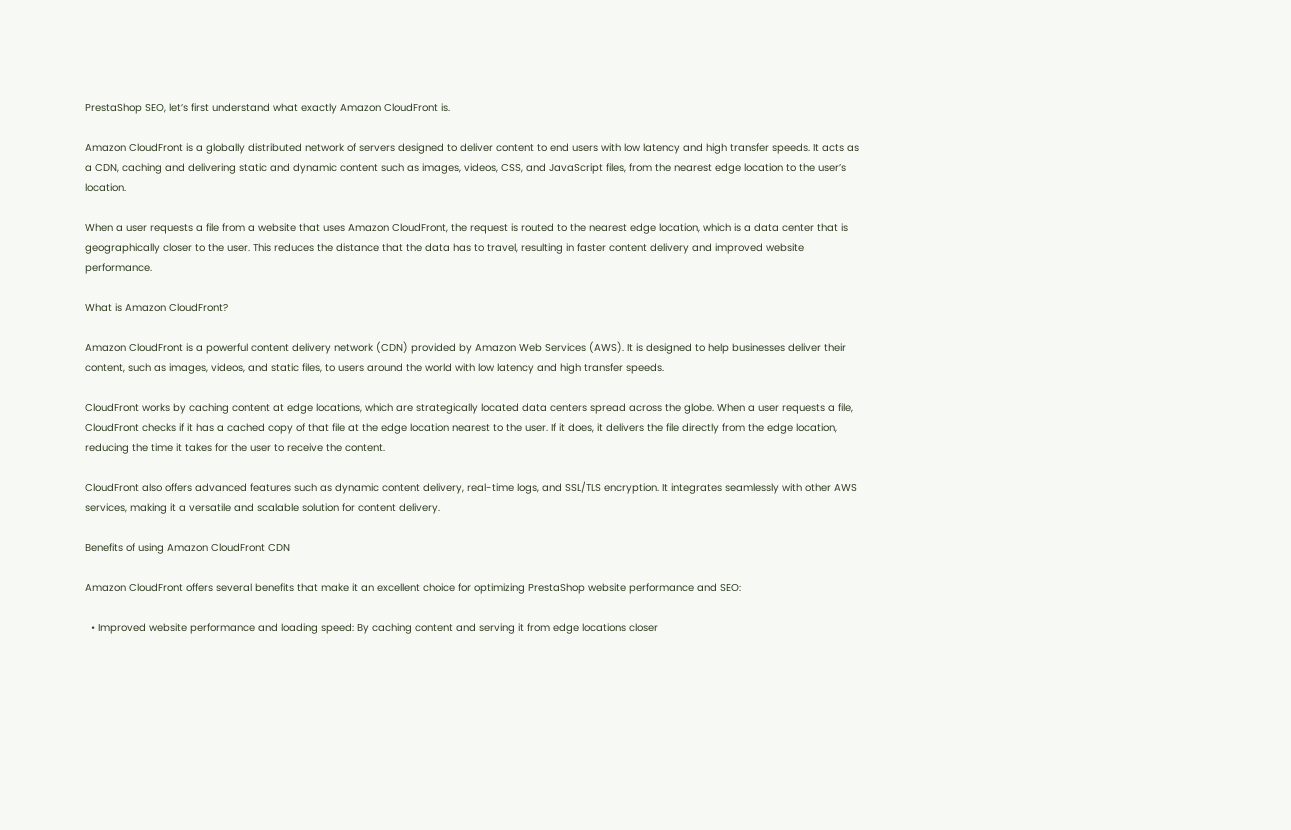PrestaShop SEO, let’s first understand what exactly Amazon CloudFront is.

Amazon CloudFront is a globally distributed network of servers designed to deliver content to end users with low latency and high transfer speeds. It acts as a CDN, caching and delivering static and dynamic content such as images, videos, CSS, and JavaScript files, from the nearest edge location to the user’s location.

When a user requests a file from a website that uses Amazon CloudFront, the request is routed to the nearest edge location, which is a data center that is geographically closer to the user. This reduces the distance that the data has to travel, resulting in faster content delivery and improved website performance.

What is Amazon CloudFront?

Amazon CloudFront is a powerful content delivery network (CDN) provided by Amazon Web Services (AWS). It is designed to help businesses deliver their content, such as images, videos, and static files, to users around the world with low latency and high transfer speeds.

CloudFront works by caching content at edge locations, which are strategically located data centers spread across the globe. When a user requests a file, CloudFront checks if it has a cached copy of that file at the edge location nearest to the user. If it does, it delivers the file directly from the edge location, reducing the time it takes for the user to receive the content.

CloudFront also offers advanced features such as dynamic content delivery, real-time logs, and SSL/TLS encryption. It integrates seamlessly with other AWS services, making it a versatile and scalable solution for content delivery.

Benefits of using Amazon CloudFront CDN

Amazon CloudFront offers several benefits that make it an excellent choice for optimizing PrestaShop website performance and SEO:

  • Improved website performance and loading speed: By caching content and serving it from edge locations closer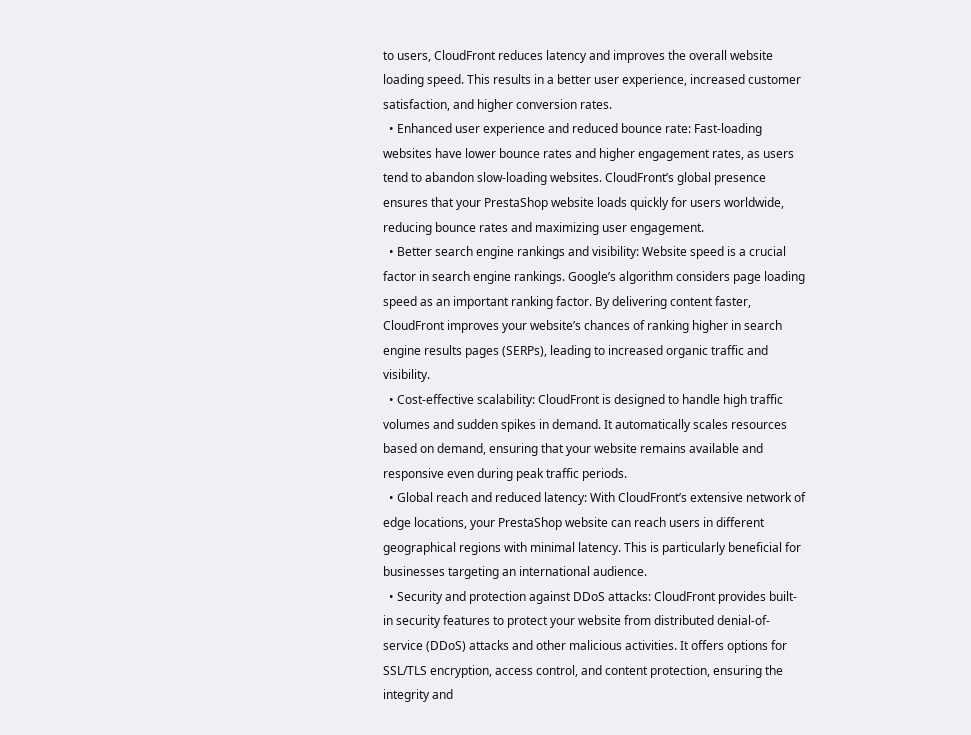to users, CloudFront reduces latency and improves the overall website loading speed. This results in a better user experience, increased customer satisfaction, and higher conversion rates.
  • Enhanced user experience and reduced bounce rate: Fast-loading websites have lower bounce rates and higher engagement rates, as users tend to abandon slow-loading websites. CloudFront’s global presence ensures that your PrestaShop website loads quickly for users worldwide, reducing bounce rates and maximizing user engagement.
  • Better search engine rankings and visibility: Website speed is a crucial factor in search engine rankings. Google’s algorithm considers page loading speed as an important ranking factor. By delivering content faster, CloudFront improves your website’s chances of ranking higher in search engine results pages (SERPs), leading to increased organic traffic and visibility.
  • Cost-effective scalability: CloudFront is designed to handle high traffic volumes and sudden spikes in demand. It automatically scales resources based on demand, ensuring that your website remains available and responsive even during peak traffic periods.
  • Global reach and reduced latency: With CloudFront’s extensive network of edge locations, your PrestaShop website can reach users in different geographical regions with minimal latency. This is particularly beneficial for businesses targeting an international audience.
  • Security and protection against DDoS attacks: CloudFront provides built-in security features to protect your website from distributed denial-of-service (DDoS) attacks and other malicious activities. It offers options for SSL/TLS encryption, access control, and content protection, ensuring the integrity and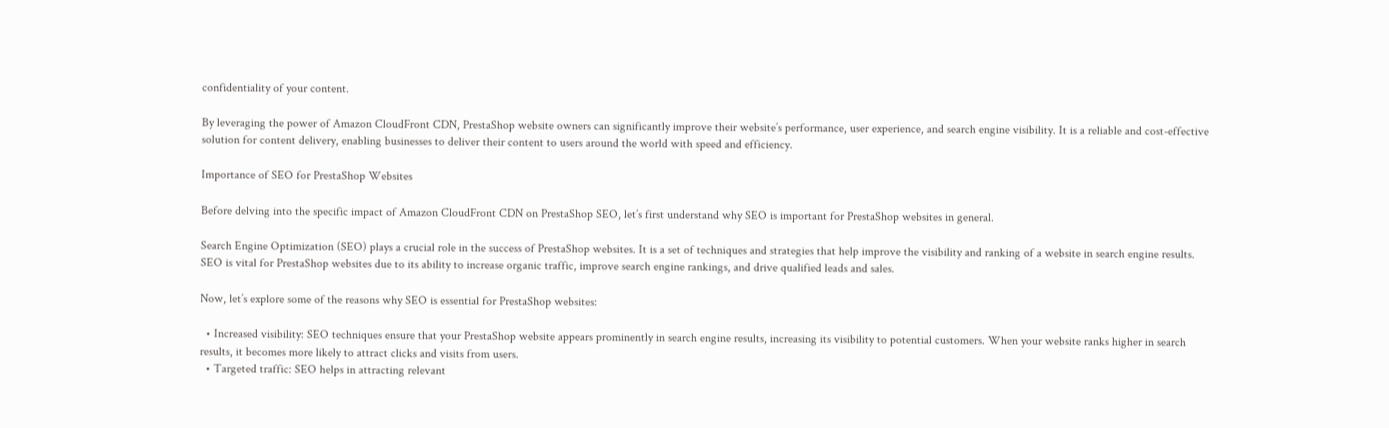confidentiality of your content.

By leveraging the power of Amazon CloudFront CDN, PrestaShop website owners can significantly improve their website’s performance, user experience, and search engine visibility. It is a reliable and cost-effective solution for content delivery, enabling businesses to deliver their content to users around the world with speed and efficiency.

Importance of SEO for PrestaShop Websites

Before delving into the specific impact of Amazon CloudFront CDN on PrestaShop SEO, let’s first understand why SEO is important for PrestaShop websites in general.

Search Engine Optimization (SEO) plays a crucial role in the success of PrestaShop websites. It is a set of techniques and strategies that help improve the visibility and ranking of a website in search engine results. SEO is vital for PrestaShop websites due to its ability to increase organic traffic, improve search engine rankings, and drive qualified leads and sales.

Now, let’s explore some of the reasons why SEO is essential for PrestaShop websites:

  • Increased visibility: SEO techniques ensure that your PrestaShop website appears prominently in search engine results, increasing its visibility to potential customers. When your website ranks higher in search results, it becomes more likely to attract clicks and visits from users.
  • Targeted traffic: SEO helps in attracting relevant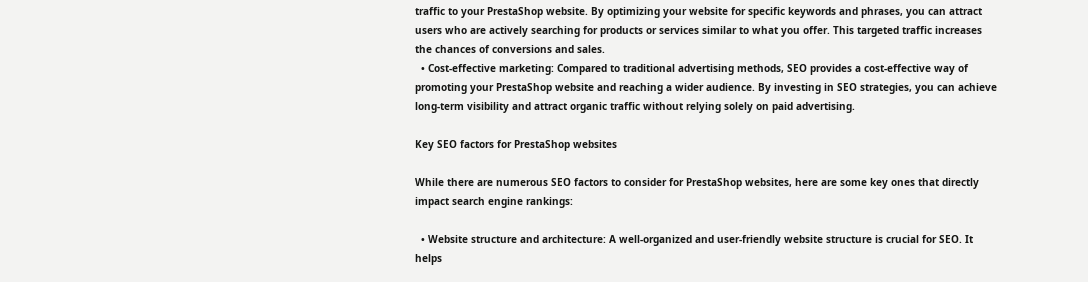traffic to your PrestaShop website. By optimizing your website for specific keywords and phrases, you can attract users who are actively searching for products or services similar to what you offer. This targeted traffic increases the chances of conversions and sales.
  • Cost-effective marketing: Compared to traditional advertising methods, SEO provides a cost-effective way of promoting your PrestaShop website and reaching a wider audience. By investing in SEO strategies, you can achieve long-term visibility and attract organic traffic without relying solely on paid advertising.

Key SEO factors for PrestaShop websites

While there are numerous SEO factors to consider for PrestaShop websites, here are some key ones that directly impact search engine rankings:

  • Website structure and architecture: A well-organized and user-friendly website structure is crucial for SEO. It helps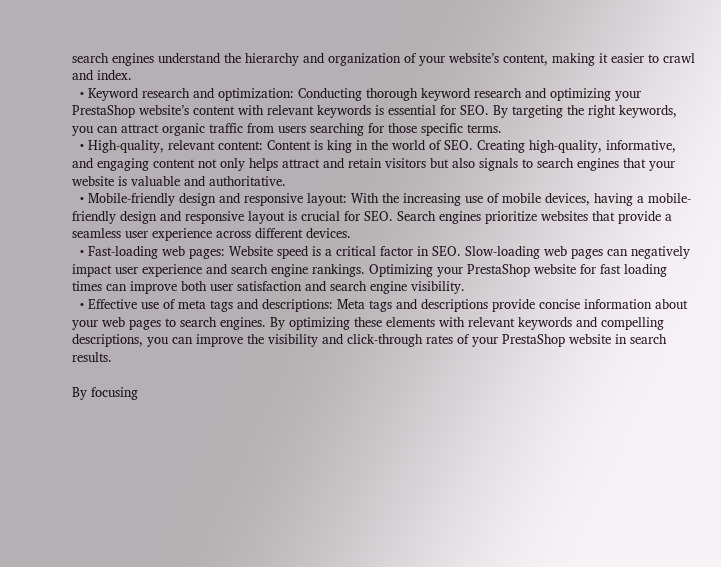search engines understand the hierarchy and organization of your website’s content, making it easier to crawl and index.
  • Keyword research and optimization: Conducting thorough keyword research and optimizing your PrestaShop website’s content with relevant keywords is essential for SEO. By targeting the right keywords, you can attract organic traffic from users searching for those specific terms.
  • High-quality, relevant content: Content is king in the world of SEO. Creating high-quality, informative, and engaging content not only helps attract and retain visitors but also signals to search engines that your website is valuable and authoritative.
  • Mobile-friendly design and responsive layout: With the increasing use of mobile devices, having a mobile-friendly design and responsive layout is crucial for SEO. Search engines prioritize websites that provide a seamless user experience across different devices.
  • Fast-loading web pages: Website speed is a critical factor in SEO. Slow-loading web pages can negatively impact user experience and search engine rankings. Optimizing your PrestaShop website for fast loading times can improve both user satisfaction and search engine visibility.
  • Effective use of meta tags and descriptions: Meta tags and descriptions provide concise information about your web pages to search engines. By optimizing these elements with relevant keywords and compelling descriptions, you can improve the visibility and click-through rates of your PrestaShop website in search results.

By focusing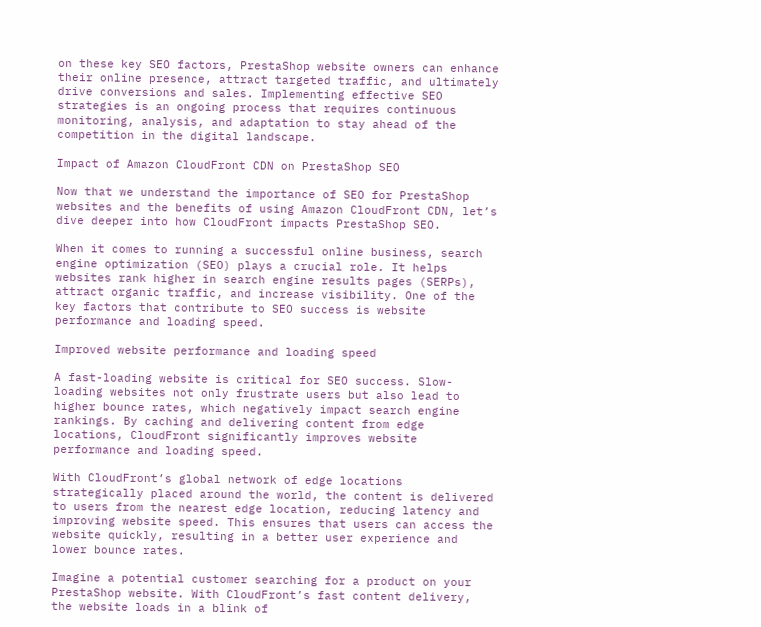on these key SEO factors, PrestaShop website owners can enhance their online presence, attract targeted traffic, and ultimately drive conversions and sales. Implementing effective SEO strategies is an ongoing process that requires continuous monitoring, analysis, and adaptation to stay ahead of the competition in the digital landscape.

Impact of Amazon CloudFront CDN on PrestaShop SEO

Now that we understand the importance of SEO for PrestaShop websites and the benefits of using Amazon CloudFront CDN, let’s dive deeper into how CloudFront impacts PrestaShop SEO.

When it comes to running a successful online business, search engine optimization (SEO) plays a crucial role. It helps websites rank higher in search engine results pages (SERPs), attract organic traffic, and increase visibility. One of the key factors that contribute to SEO success is website performance and loading speed.

Improved website performance and loading speed

A fast-loading website is critical for SEO success. Slow-loading websites not only frustrate users but also lead to higher bounce rates, which negatively impact search engine rankings. By caching and delivering content from edge locations, CloudFront significantly improves website performance and loading speed.

With CloudFront’s global network of edge locations strategically placed around the world, the content is delivered to users from the nearest edge location, reducing latency and improving website speed. This ensures that users can access the website quickly, resulting in a better user experience and lower bounce rates.

Imagine a potential customer searching for a product on your PrestaShop website. With CloudFront’s fast content delivery, the website loads in a blink of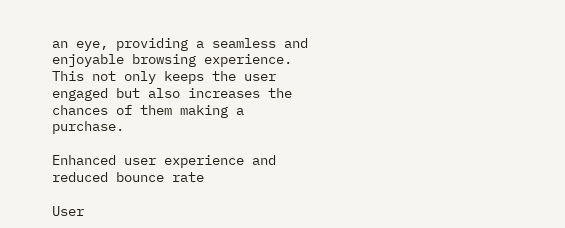an eye, providing a seamless and enjoyable browsing experience. This not only keeps the user engaged but also increases the chances of them making a purchase.

Enhanced user experience and reduced bounce rate

User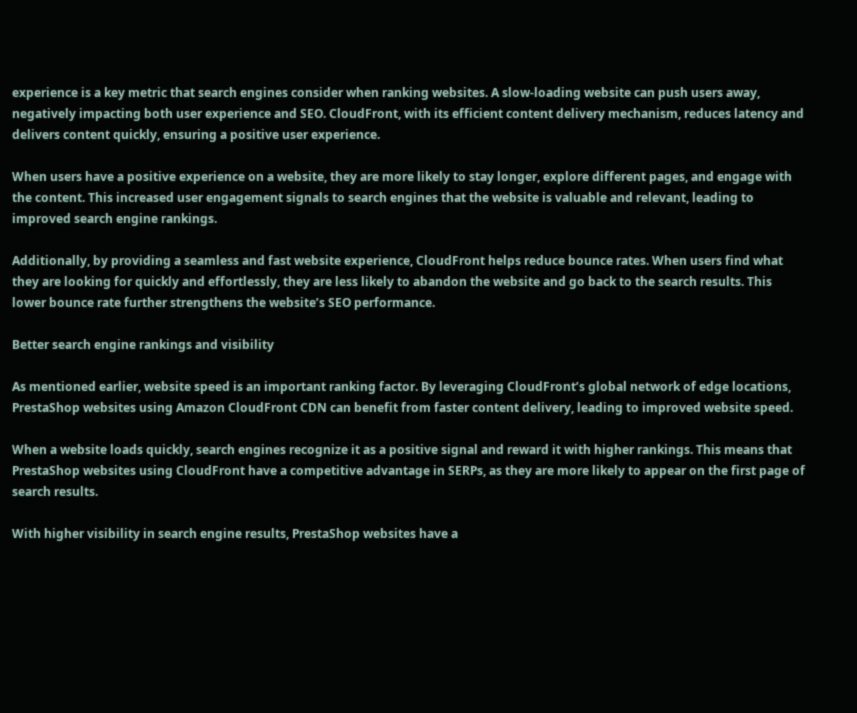experience is a key metric that search engines consider when ranking websites. A slow-loading website can push users away, negatively impacting both user experience and SEO. CloudFront, with its efficient content delivery mechanism, reduces latency and delivers content quickly, ensuring a positive user experience.

When users have a positive experience on a website, they are more likely to stay longer, explore different pages, and engage with the content. This increased user engagement signals to search engines that the website is valuable and relevant, leading to improved search engine rankings.

Additionally, by providing a seamless and fast website experience, CloudFront helps reduce bounce rates. When users find what they are looking for quickly and effortlessly, they are less likely to abandon the website and go back to the search results. This lower bounce rate further strengthens the website’s SEO performance.

Better search engine rankings and visibility

As mentioned earlier, website speed is an important ranking factor. By leveraging CloudFront’s global network of edge locations, PrestaShop websites using Amazon CloudFront CDN can benefit from faster content delivery, leading to improved website speed.

When a website loads quickly, search engines recognize it as a positive signal and reward it with higher rankings. This means that PrestaShop websites using CloudFront have a competitive advantage in SERPs, as they are more likely to appear on the first page of search results.

With higher visibility in search engine results, PrestaShop websites have a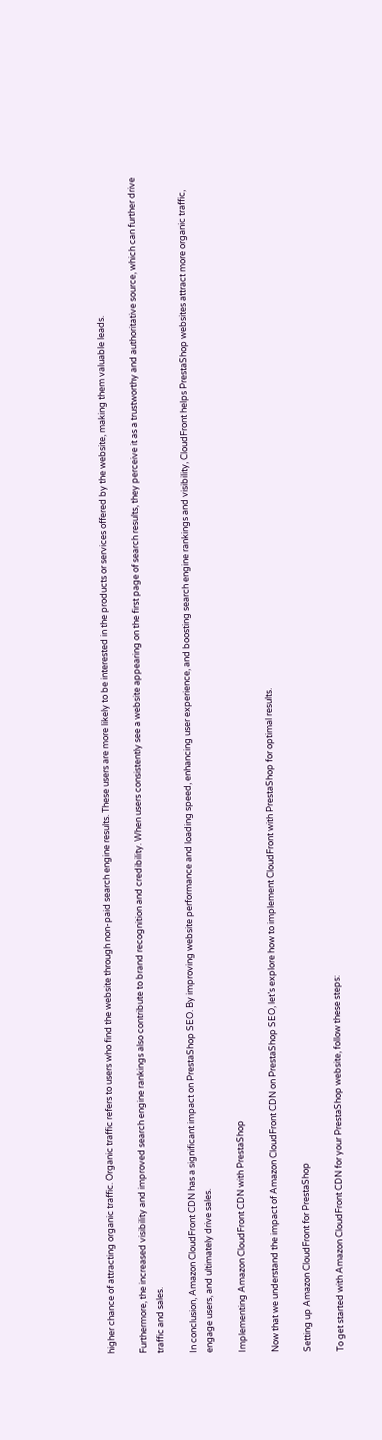higher chance of attracting organic traffic. Organic traffic refers to users who find the website through non-paid search engine results. These users are more likely to be interested in the products or services offered by the website, making them valuable leads.

Furthermore, the increased visibility and improved search engine rankings also contribute to brand recognition and credibility. When users consistently see a website appearing on the first page of search results, they perceive it as a trustworthy and authoritative source, which can further drive traffic and sales.

In conclusion, Amazon CloudFront CDN has a significant impact on PrestaShop SEO. By improving website performance and loading speed, enhancing user experience, and boosting search engine rankings and visibility, CloudFront helps PrestaShop websites attract more organic traffic, engage users, and ultimately drive sales.

Implementing Amazon CloudFront CDN with PrestaShop

Now that we understand the impact of Amazon CloudFront CDN on PrestaShop SEO, let’s explore how to implement CloudFront with PrestaShop for optimal results.

Setting up Amazon CloudFront for PrestaShop

To get started with Amazon CloudFront CDN for your PrestaShop website, follow these steps: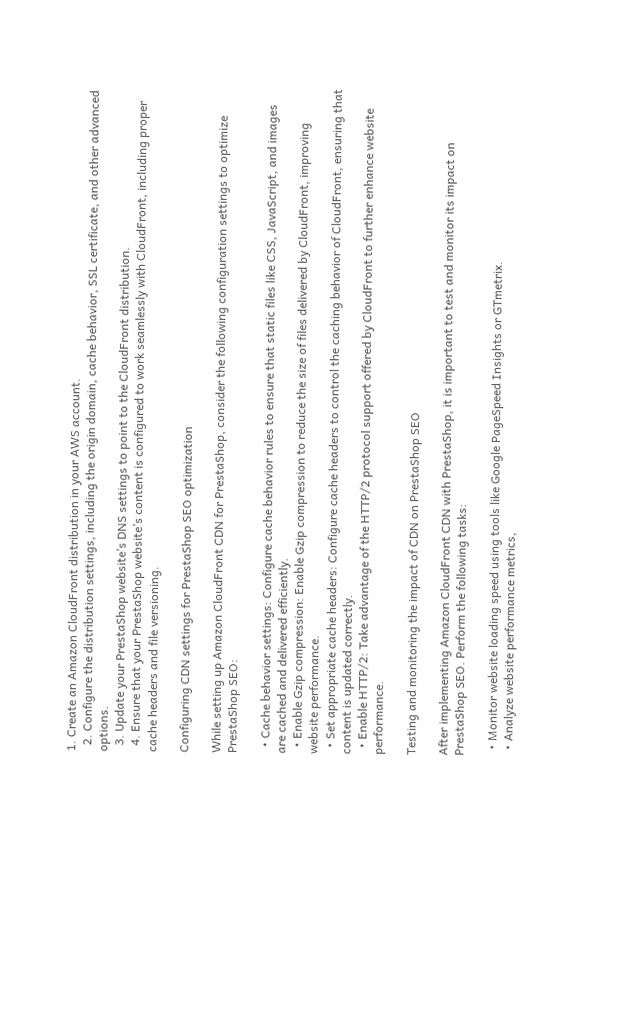1. Create an Amazon CloudFront distribution in your AWS account.
  2. Configure the distribution settings, including the origin domain, cache behavior, SSL certificate, and other advanced options.
  3. Update your PrestaShop website’s DNS settings to point to the CloudFront distribution.
  4. Ensure that your PrestaShop website’s content is configured to work seamlessly with CloudFront, including proper cache headers and file versioning.

Configuring CDN settings for PrestaShop SEO optimization

While setting up Amazon CloudFront CDN for PrestaShop, consider the following configuration settings to optimize PrestaShop SEO:

  • Cache behavior settings: Configure cache behavior rules to ensure that static files like CSS, JavaScript, and images are cached and delivered efficiently.
  • Enable Gzip compression: Enable Gzip compression to reduce the size of files delivered by CloudFront, improving website performance.
  • Set appropriate cache headers: Configure cache headers to control the caching behavior of CloudFront, ensuring that content is updated correctly.
  • Enable HTTP/2: Take advantage of the HTTP/2 protocol support offered by CloudFront to further enhance website performance.

Testing and monitoring the impact of CDN on PrestaShop SEO

After implementing Amazon CloudFront CDN with PrestaShop, it is important to test and monitor its impact on PrestaShop SEO. Perform the following tasks:

  • Monitor website loading speed using tools like Google PageSpeed Insights or GTmetrix.
  • Analyze website performance metrics,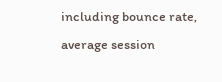including bounce rate, average session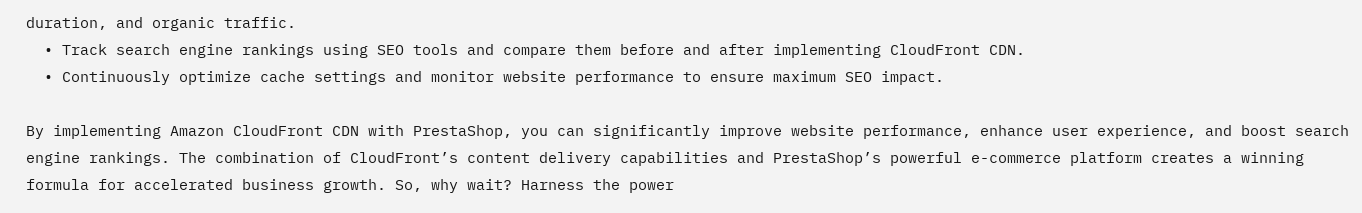duration, and organic traffic.
  • Track search engine rankings using SEO tools and compare them before and after implementing CloudFront CDN.
  • Continuously optimize cache settings and monitor website performance to ensure maximum SEO impact.

By implementing Amazon CloudFront CDN with PrestaShop, you can significantly improve website performance, enhance user experience, and boost search engine rankings. The combination of CloudFront’s content delivery capabilities and PrestaShop’s powerful e-commerce platform creates a winning formula for accelerated business growth. So, why wait? Harness the power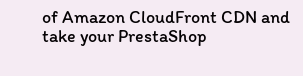of Amazon CloudFront CDN and take your PrestaShop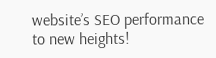website’s SEO performance to new heights!